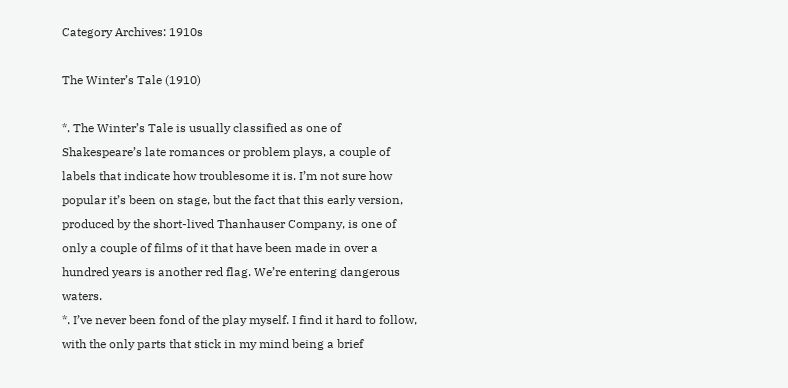Category Archives: 1910s

The Winter’s Tale (1910)

*. The Winter’s Tale is usually classified as one of Shakespeare’s late romances or problem plays, a couple of labels that indicate how troublesome it is. I’m not sure how popular it’s been on stage, but the fact that this early version, produced by the short-lived Thanhauser Company, is one of only a couple of films of it that have been made in over a hundred years is another red flag. We’re entering dangerous waters.
*. I’ve never been fond of the play myself. I find it hard to follow, with the only parts that stick in my mind being a brief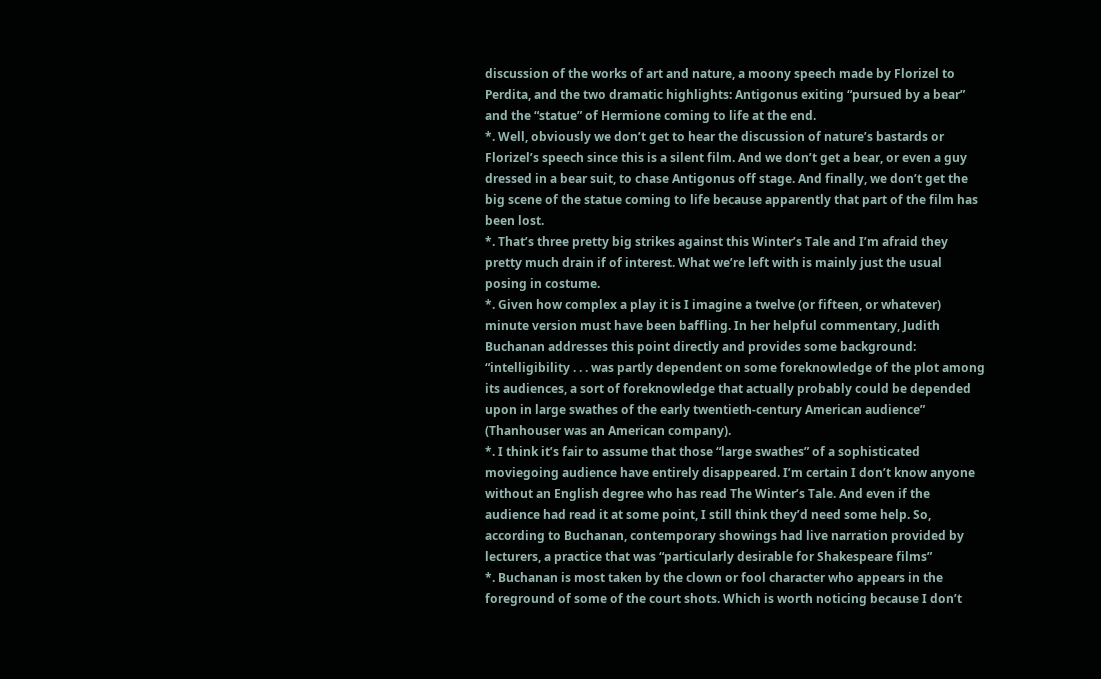discussion of the works of art and nature, a moony speech made by Florizel to Perdita, and the two dramatic highlights: Antigonus exiting “pursued by a bear” and the “statue” of Hermione coming to life at the end.
*. Well, obviously we don’t get to hear the discussion of nature’s bastards or Florizel’s speech since this is a silent film. And we don’t get a bear, or even a guy dressed in a bear suit, to chase Antigonus off stage. And finally, we don’t get the big scene of the statue coming to life because apparently that part of the film has been lost.
*. That’s three pretty big strikes against this Winter’s Tale and I’m afraid they pretty much drain if of interest. What we’re left with is mainly just the usual posing in costume.
*. Given how complex a play it is I imagine a twelve (or fifteen, or whatever) minute version must have been baffling. In her helpful commentary, Judith Buchanan addresses this point directly and provides some background: “intelligibility . . . was partly dependent on some foreknowledge of the plot among its audiences, a sort of foreknowledge that actually probably could be depended upon in large swathes of the early twentieth-century American audience” (Thanhouser was an American company).
*. I think it’s fair to assume that those “large swathes” of a sophisticated moviegoing audience have entirely disappeared. I’m certain I don’t know anyone without an English degree who has read The Winter’s Tale. And even if the audience had read it at some point, I still think they’d need some help. So, according to Buchanan, contemporary showings had live narration provided by lecturers, a practice that was “particularly desirable for Shakespeare films”
*. Buchanan is most taken by the clown or fool character who appears in the foreground of some of the court shots. Which is worth noticing because I don’t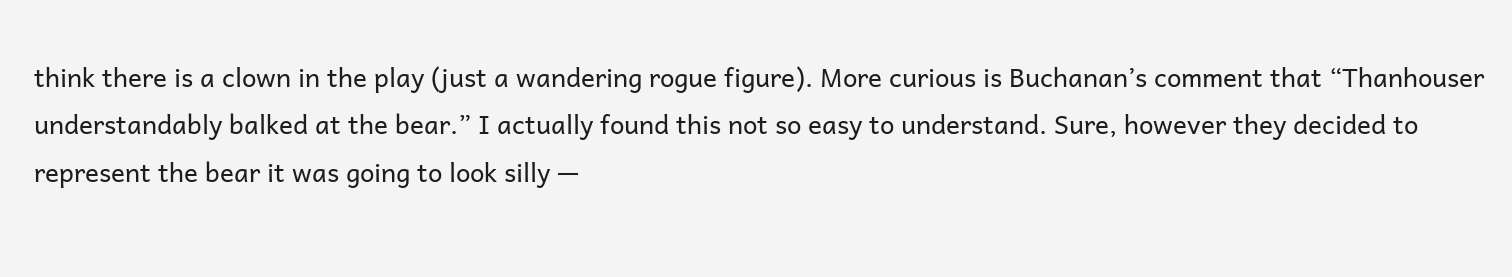think there is a clown in the play (just a wandering rogue figure). More curious is Buchanan’s comment that “Thanhouser understandably balked at the bear.” I actually found this not so easy to understand. Sure, however they decided to represent the bear it was going to look silly —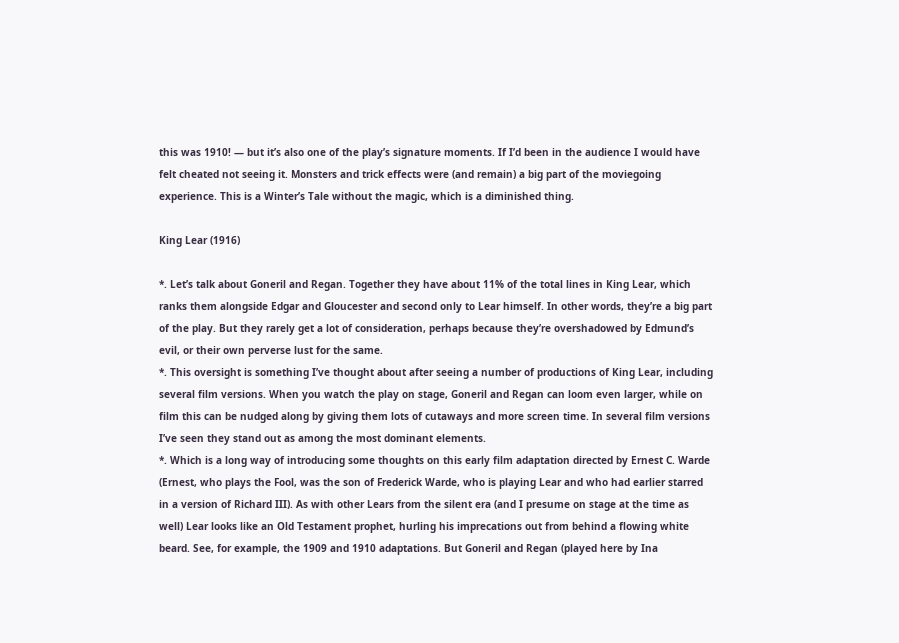this was 1910! — but it’s also one of the play’s signature moments. If I’d been in the audience I would have felt cheated not seeing it. Monsters and trick effects were (and remain) a big part of the moviegoing experience. This is a Winter’s Tale without the magic, which is a diminished thing.

King Lear (1916)

*. Let’s talk about Goneril and Regan. Together they have about 11% of the total lines in King Lear, which ranks them alongside Edgar and Gloucester and second only to Lear himself. In other words, they’re a big part of the play. But they rarely get a lot of consideration, perhaps because they’re overshadowed by Edmund’s evil, or their own perverse lust for the same.
*. This oversight is something I’ve thought about after seeing a number of productions of King Lear, including several film versions. When you watch the play on stage, Goneril and Regan can loom even larger, while on film this can be nudged along by giving them lots of cutaways and more screen time. In several film versions I’ve seen they stand out as among the most dominant elements.
*. Which is a long way of introducing some thoughts on this early film adaptation directed by Ernest C. Warde (Ernest, who plays the Fool, was the son of Frederick Warde, who is playing Lear and who had earlier starred in a version of Richard III). As with other Lears from the silent era (and I presume on stage at the time as well) Lear looks like an Old Testament prophet, hurling his imprecations out from behind a flowing white beard. See, for example, the 1909 and 1910 adaptations. But Goneril and Regan (played here by Ina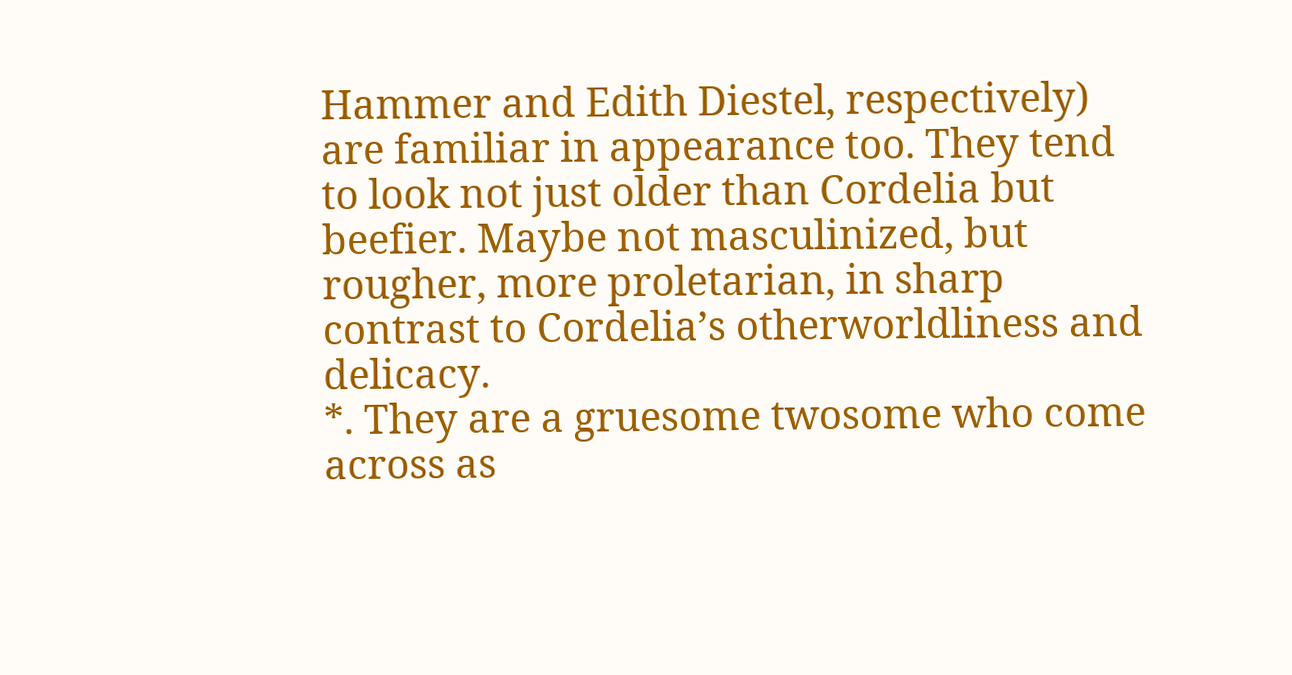Hammer and Edith Diestel, respectively) are familiar in appearance too. They tend to look not just older than Cordelia but beefier. Maybe not masculinized, but rougher, more proletarian, in sharp contrast to Cordelia’s otherworldliness and delicacy.
*. They are a gruesome twosome who come across as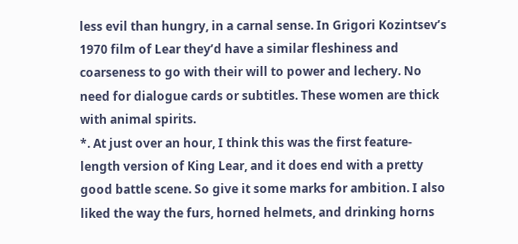less evil than hungry, in a carnal sense. In Grigori Kozintsev’s 1970 film of Lear they’d have a similar fleshiness and coarseness to go with their will to power and lechery. No need for dialogue cards or subtitles. These women are thick with animal spirits.
*. At just over an hour, I think this was the first feature-length version of King Lear, and it does end with a pretty good battle scene. So give it some marks for ambition. I also liked the way the furs, horned helmets, and drinking horns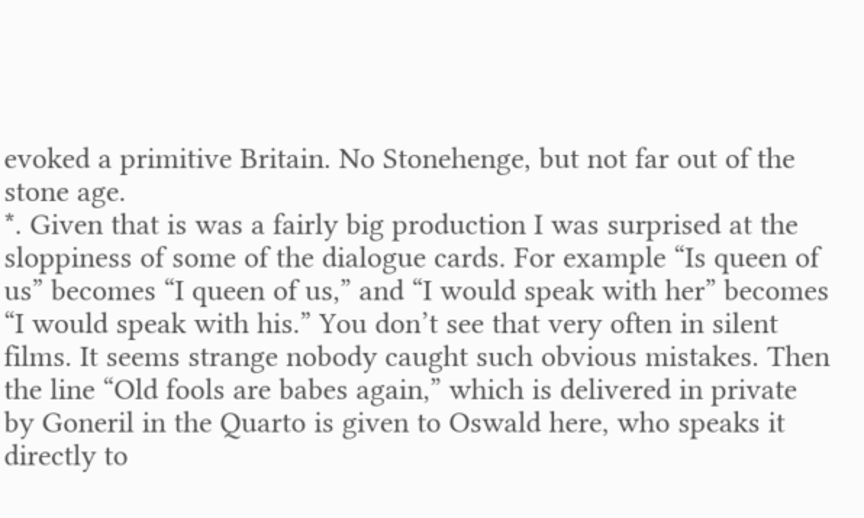evoked a primitive Britain. No Stonehenge, but not far out of the stone age.
*. Given that is was a fairly big production I was surprised at the sloppiness of some of the dialogue cards. For example “Is queen of us” becomes “I queen of us,” and “I would speak with her” becomes “I would speak with his.” You don’t see that very often in silent films. It seems strange nobody caught such obvious mistakes. Then the line “Old fools are babes again,” which is delivered in private by Goneril in the Quarto is given to Oswald here, who speaks it directly to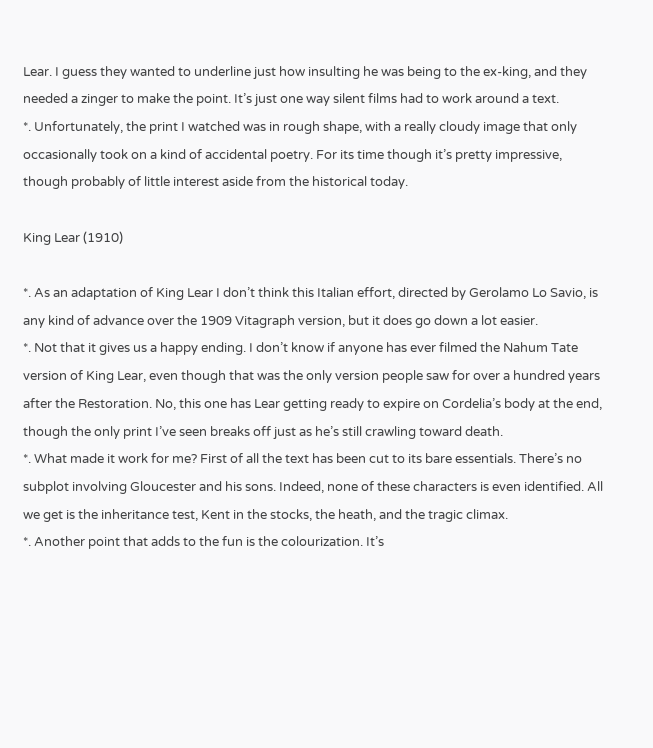Lear. I guess they wanted to underline just how insulting he was being to the ex-king, and they needed a zinger to make the point. It’s just one way silent films had to work around a text.
*. Unfortunately, the print I watched was in rough shape, with a really cloudy image that only occasionally took on a kind of accidental poetry. For its time though it’s pretty impressive, though probably of little interest aside from the historical today.

King Lear (1910)

*. As an adaptation of King Lear I don’t think this Italian effort, directed by Gerolamo Lo Savio, is any kind of advance over the 1909 Vitagraph version, but it does go down a lot easier.
*. Not that it gives us a happy ending. I don’t know if anyone has ever filmed the Nahum Tate version of King Lear, even though that was the only version people saw for over a hundred years after the Restoration. No, this one has Lear getting ready to expire on Cordelia’s body at the end, though the only print I’ve seen breaks off just as he’s still crawling toward death.
*. What made it work for me? First of all the text has been cut to its bare essentials. There’s no subplot involving Gloucester and his sons. Indeed, none of these characters is even identified. All we get is the inheritance test, Kent in the stocks, the heath, and the tragic climax.
*. Another point that adds to the fun is the colourization. It’s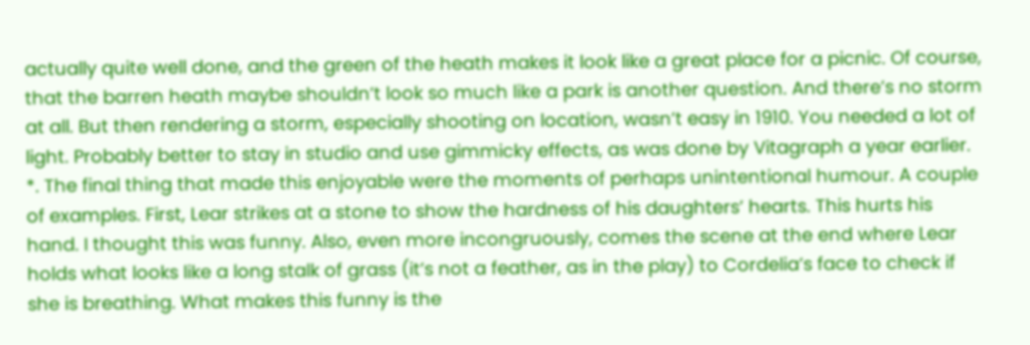actually quite well done, and the green of the heath makes it look like a great place for a picnic. Of course, that the barren heath maybe shouldn’t look so much like a park is another question. And there’s no storm at all. But then rendering a storm, especially shooting on location, wasn’t easy in 1910. You needed a lot of light. Probably better to stay in studio and use gimmicky effects, as was done by Vitagraph a year earlier.
*. The final thing that made this enjoyable were the moments of perhaps unintentional humour. A couple of examples. First, Lear strikes at a stone to show the hardness of his daughters’ hearts. This hurts his hand. I thought this was funny. Also, even more incongruously, comes the scene at the end where Lear holds what looks like a long stalk of grass (it’s not a feather, as in the play) to Cordelia’s face to check if she is breathing. What makes this funny is the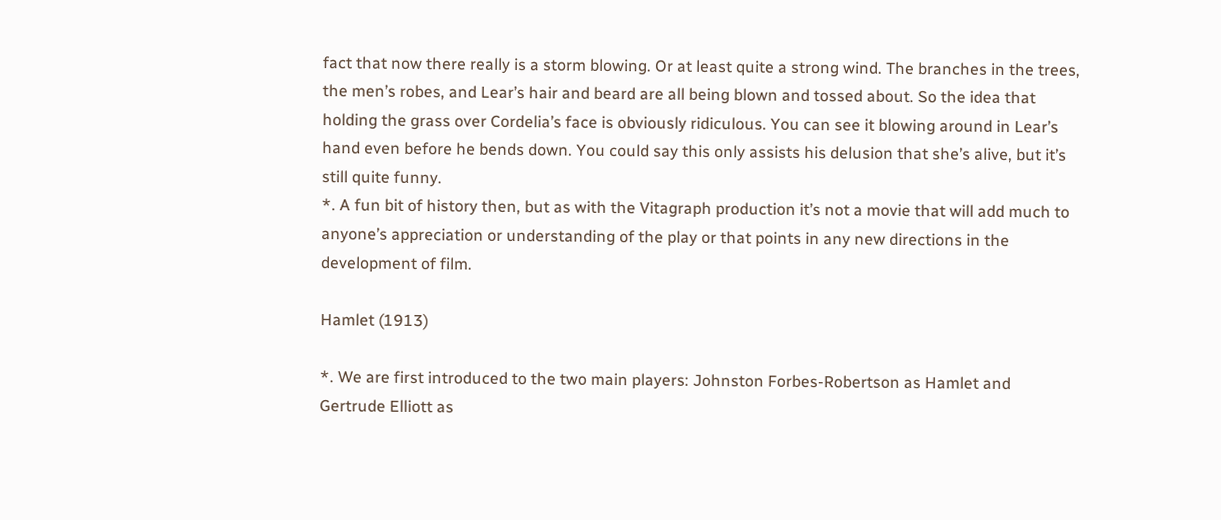fact that now there really is a storm blowing. Or at least quite a strong wind. The branches in the trees, the men’s robes, and Lear’s hair and beard are all being blown and tossed about. So the idea that holding the grass over Cordelia’s face is obviously ridiculous. You can see it blowing around in Lear’s hand even before he bends down. You could say this only assists his delusion that she’s alive, but it’s still quite funny.
*. A fun bit of history then, but as with the Vitagraph production it’s not a movie that will add much to anyone’s appreciation or understanding of the play or that points in any new directions in the development of film.

Hamlet (1913)

*. We are first introduced to the two main players: Johnston Forbes-Robertson as Hamlet and Gertrude Elliott as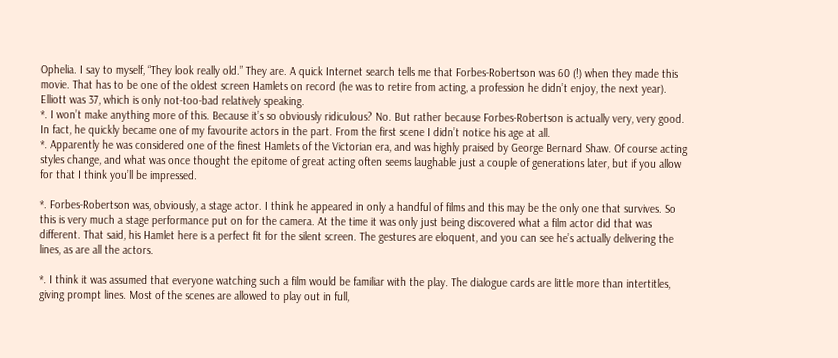Ophelia. I say to myself, “They look really old.” They are. A quick Internet search tells me that Forbes-Robertson was 60 (!) when they made this movie. That has to be one of the oldest screen Hamlets on record (he was to retire from acting, a profession he didn’t enjoy, the next year). Elliott was 37, which is only not-too-bad relatively speaking.
*. I won’t make anything more of this. Because it’s so obviously ridiculous? No. But rather because Forbes-Robertson is actually very, very good. In fact, he quickly became one of my favourite actors in the part. From the first scene I didn’t notice his age at all.
*. Apparently he was considered one of the finest Hamlets of the Victorian era, and was highly praised by George Bernard Shaw. Of course acting styles change, and what was once thought the epitome of great acting often seems laughable just a couple of generations later, but if you allow for that I think you’ll be impressed.

*. Forbes-Robertson was, obviously, a stage actor. I think he appeared in only a handful of films and this may be the only one that survives. So this is very much a stage performance put on for the camera. At the time it was only just being discovered what a film actor did that was different. That said, his Hamlet here is a perfect fit for the silent screen. The gestures are eloquent, and you can see he’s actually delivering the lines, as are all the actors.

*. I think it was assumed that everyone watching such a film would be familiar with the play. The dialogue cards are little more than intertitles, giving prompt lines. Most of the scenes are allowed to play out in full,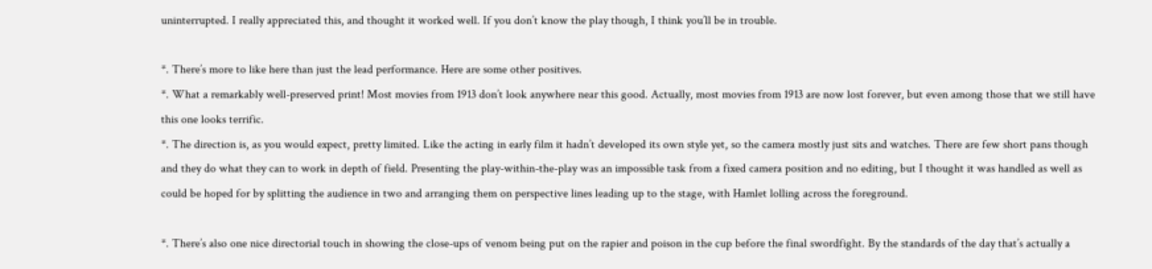uninterrupted. I really appreciated this, and thought it worked well. If you don’t know the play though, I think you’ll be in trouble.

*. There’s more to like here than just the lead performance. Here are some other positives.
*. What a remarkably well-preserved print! Most movies from 1913 don’t look anywhere near this good. Actually, most movies from 1913 are now lost forever, but even among those that we still have this one looks terrific.
*. The direction is, as you would expect, pretty limited. Like the acting in early film it hadn’t developed its own style yet, so the camera mostly just sits and watches. There are few short pans though and they do what they can to work in depth of field. Presenting the play-within-the-play was an impossible task from a fixed camera position and no editing, but I thought it was handled as well as could be hoped for by splitting the audience in two and arranging them on perspective lines leading up to the stage, with Hamlet lolling across the foreground.

*. There’s also one nice directorial touch in showing the close-ups of venom being put on the rapier and poison in the cup before the final swordfight. By the standards of the day that’s actually a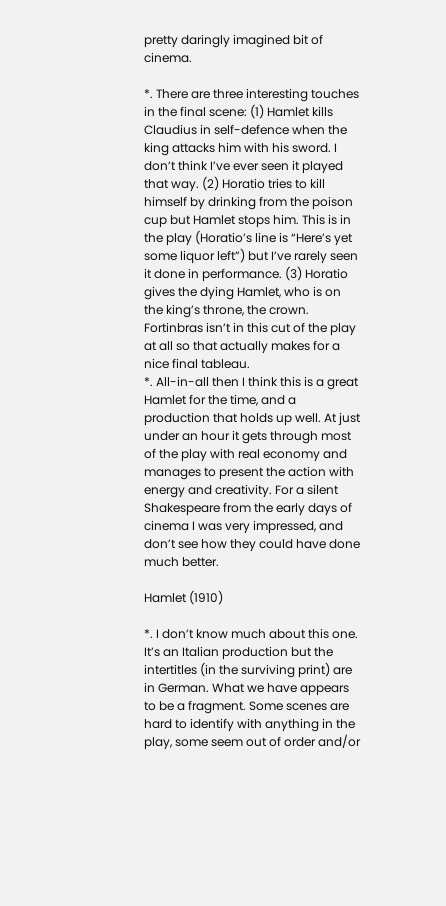pretty daringly imagined bit of cinema.

*. There are three interesting touches in the final scene: (1) Hamlet kills Claudius in self-defence when the king attacks him with his sword. I don’t think I’ve ever seen it played that way. (2) Horatio tries to kill himself by drinking from the poison cup but Hamlet stops him. This is in the play (Horatio’s line is “Here’s yet some liquor left”) but I’ve rarely seen it done in performance. (3) Horatio gives the dying Hamlet, who is on the king’s throne, the crown. Fortinbras isn’t in this cut of the play at all so that actually makes for a nice final tableau.
*. All-in-all then I think this is a great Hamlet for the time, and a production that holds up well. At just under an hour it gets through most of the play with real economy and manages to present the action with energy and creativity. For a silent Shakespeare from the early days of cinema I was very impressed, and don’t see how they could have done much better.

Hamlet (1910)

*. I don’t know much about this one. It’s an Italian production but the intertitles (in the surviving print) are in German. What we have appears to be a fragment. Some scenes are hard to identify with anything in the play, some seem out of order and/or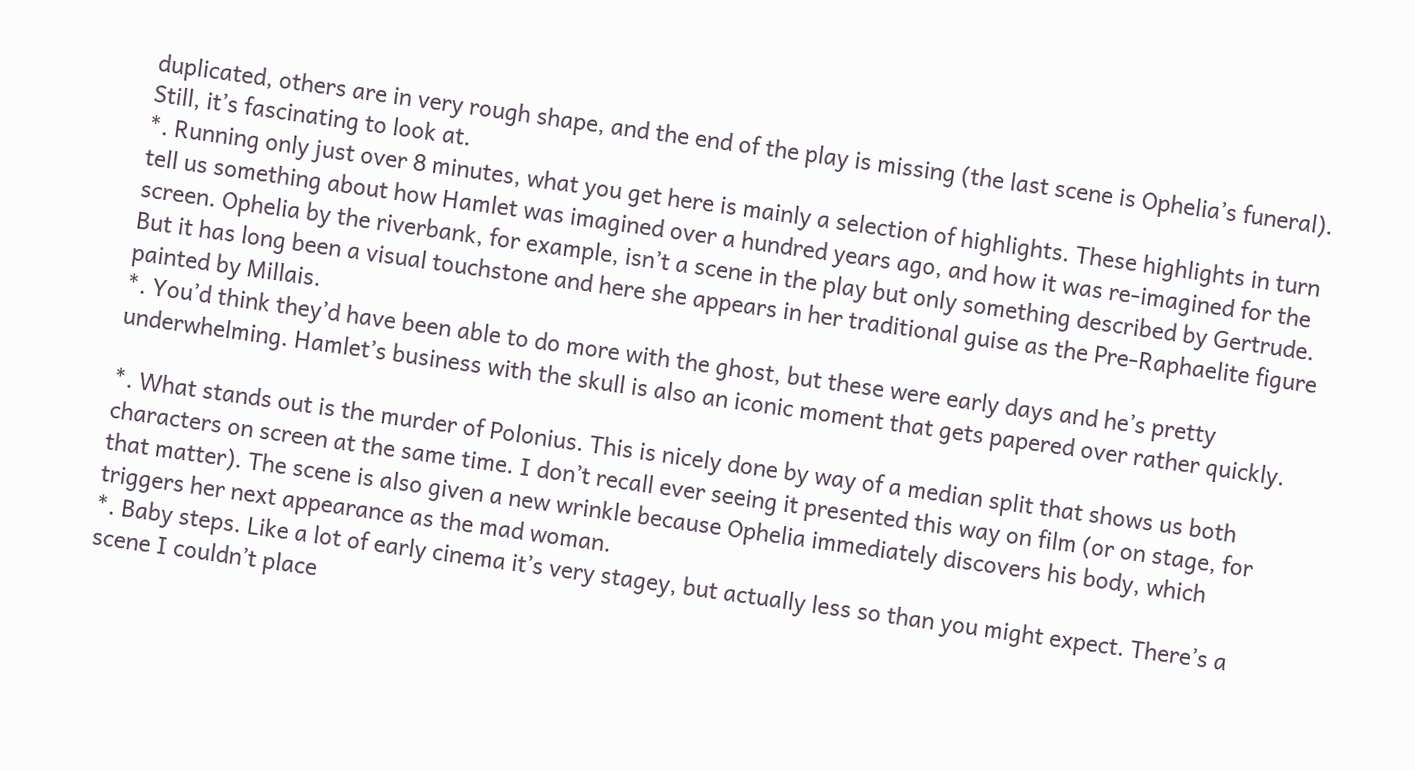duplicated, others are in very rough shape, and the end of the play is missing (the last scene is Ophelia’s funeral). Still, it’s fascinating to look at.
*. Running only just over 8 minutes, what you get here is mainly a selection of highlights. These highlights in turn tell us something about how Hamlet was imagined over a hundred years ago, and how it was re-imagined for the screen. Ophelia by the riverbank, for example, isn’t a scene in the play but only something described by Gertrude. But it has long been a visual touchstone and here she appears in her traditional guise as the Pre-Raphaelite figure painted by Millais.
*. You’d think they’d have been able to do more with the ghost, but these were early days and he’s pretty underwhelming. Hamlet’s business with the skull is also an iconic moment that gets papered over rather quickly.

*. What stands out is the murder of Polonius. This is nicely done by way of a median split that shows us both characters on screen at the same time. I don’t recall ever seeing it presented this way on film (or on stage, for that matter). The scene is also given a new wrinkle because Ophelia immediately discovers his body, which triggers her next appearance as the mad woman.
*. Baby steps. Like a lot of early cinema it’s very stagey, but actually less so than you might expect. There’s a scene I couldn’t place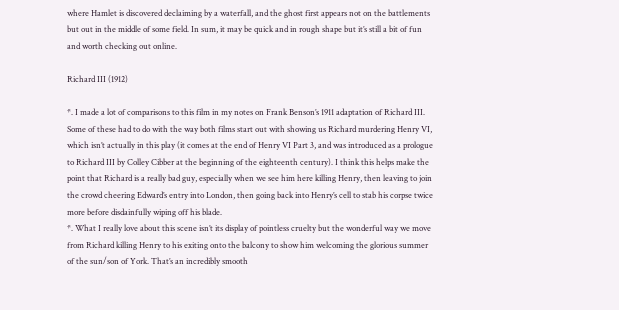where Hamlet is discovered declaiming by a waterfall, and the ghost first appears not on the battlements but out in the middle of some field. In sum, it may be quick and in rough shape but it’s still a bit of fun and worth checking out online.

Richard III (1912)

*. I made a lot of comparisons to this film in my notes on Frank Benson’s 1911 adaptation of Richard III. Some of these had to do with the way both films start out with showing us Richard murdering Henry VI, which isn’t actually in this play (it comes at the end of Henry VI Part 3, and was introduced as a prologue to Richard III by Colley Cibber at the beginning of the eighteenth century). I think this helps make the point that Richard is a really bad guy, especially when we see him here killing Henry, then leaving to join the crowd cheering Edward’s entry into London, then going back into Henry’s cell to stab his corpse twice more before disdainfully wiping off his blade.
*. What I really love about this scene isn’t its display of pointless cruelty but the wonderful way we move from Richard killing Henry to his exiting onto the balcony to show him welcoming the glorious summer of the sun/son of York. That’s an incredibly smooth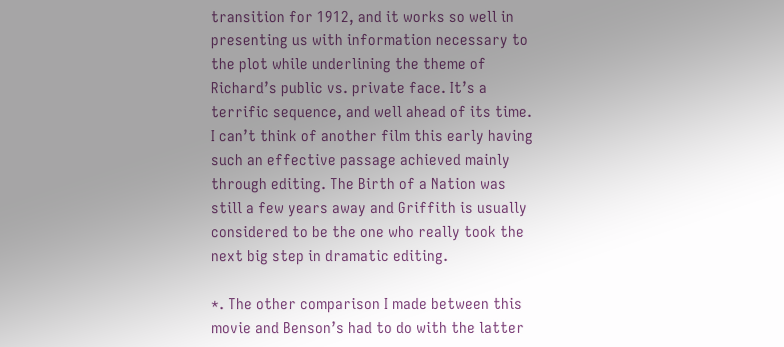transition for 1912, and it works so well in presenting us with information necessary to the plot while underlining the theme of Richard’s public vs. private face. It’s a terrific sequence, and well ahead of its time. I can’t think of another film this early having such an effective passage achieved mainly through editing. The Birth of a Nation was still a few years away and Griffith is usually considered to be the one who really took the next big step in dramatic editing.

*. The other comparison I made between this movie and Benson’s had to do with the latter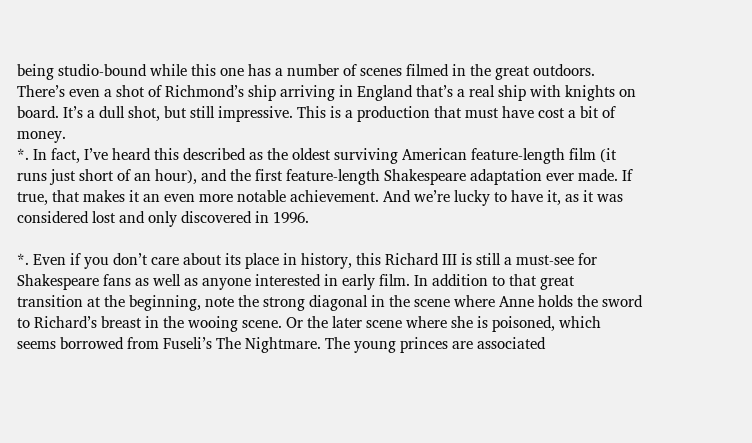being studio-bound while this one has a number of scenes filmed in the great outdoors. There’s even a shot of Richmond’s ship arriving in England that’s a real ship with knights on board. It’s a dull shot, but still impressive. This is a production that must have cost a bit of money.
*. In fact, I’ve heard this described as the oldest surviving American feature-length film (it runs just short of an hour), and the first feature-length Shakespeare adaptation ever made. If true, that makes it an even more notable achievement. And we’re lucky to have it, as it was considered lost and only discovered in 1996.

*. Even if you don’t care about its place in history, this Richard III is still a must-see for Shakespeare fans as well as anyone interested in early film. In addition to that great transition at the beginning, note the strong diagonal in the scene where Anne holds the sword to Richard’s breast in the wooing scene. Or the later scene where she is poisoned, which seems borrowed from Fuseli’s The Nightmare. The young princes are associated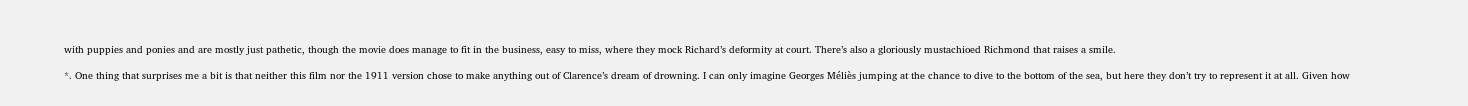with puppies and ponies and are mostly just pathetic, though the movie does manage to fit in the business, easy to miss, where they mock Richard’s deformity at court. There’s also a gloriously mustachioed Richmond that raises a smile.

*. One thing that surprises me a bit is that neither this film nor the 1911 version chose to make anything out of Clarence’s dream of drowning. I can only imagine Georges Méliès jumping at the chance to dive to the bottom of the sea, but here they don’t try to represent it at all. Given how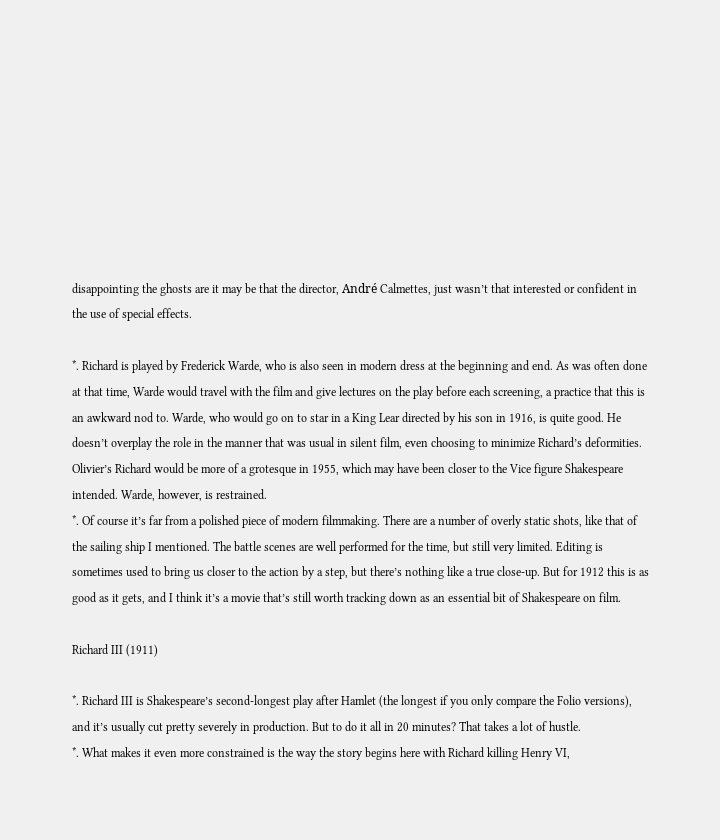disappointing the ghosts are it may be that the director, André Calmettes, just wasn’t that interested or confident in the use of special effects.

*. Richard is played by Frederick Warde, who is also seen in modern dress at the beginning and end. As was often done at that time, Warde would travel with the film and give lectures on the play before each screening, a practice that this is an awkward nod to. Warde, who would go on to star in a King Lear directed by his son in 1916, is quite good. He doesn’t overplay the role in the manner that was usual in silent film, even choosing to minimize Richard’s deformities. Olivier’s Richard would be more of a grotesque in 1955, which may have been closer to the Vice figure Shakespeare intended. Warde, however, is restrained.
*. Of course it’s far from a polished piece of modern filmmaking. There are a number of overly static shots, like that of the sailing ship I mentioned. The battle scenes are well performed for the time, but still very limited. Editing is sometimes used to bring us closer to the action by a step, but there’s nothing like a true close-up. But for 1912 this is as good as it gets, and I think it’s a movie that’s still worth tracking down as an essential bit of Shakespeare on film.

Richard III (1911)

*. Richard III is Shakespeare’s second-longest play after Hamlet (the longest if you only compare the Folio versions), and it’s usually cut pretty severely in production. But to do it all in 20 minutes? That takes a lot of hustle.
*. What makes it even more constrained is the way the story begins here with Richard killing Henry VI,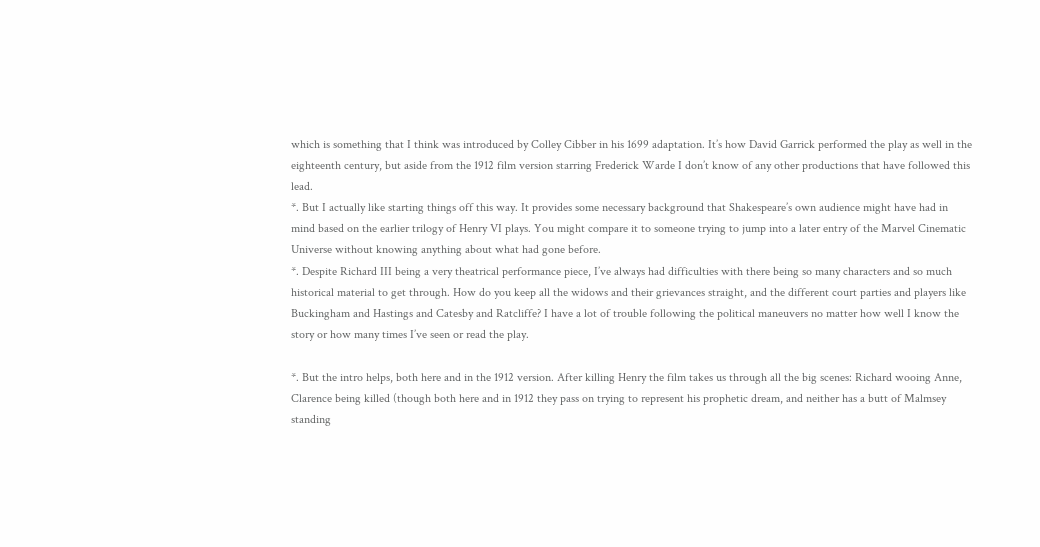which is something that I think was introduced by Colley Cibber in his 1699 adaptation. It’s how David Garrick performed the play as well in the eighteenth century, but aside from the 1912 film version starring Frederick Warde I don’t know of any other productions that have followed this lead.
*. But I actually like starting things off this way. It provides some necessary background that Shakespeare’s own audience might have had in mind based on the earlier trilogy of Henry VI plays. You might compare it to someone trying to jump into a later entry of the Marvel Cinematic Universe without knowing anything about what had gone before.
*. Despite Richard III being a very theatrical performance piece, I’ve always had difficulties with there being so many characters and so much historical material to get through. How do you keep all the widows and their grievances straight, and the different court parties and players like Buckingham and Hastings and Catesby and Ratcliffe? I have a lot of trouble following the political maneuvers no matter how well I know the story or how many times I’ve seen or read the play.

*. But the intro helps, both here and in the 1912 version. After killing Henry the film takes us through all the big scenes: Richard wooing Anne, Clarence being killed (though both here and in 1912 they pass on trying to represent his prophetic dream, and neither has a butt of Malmsey standing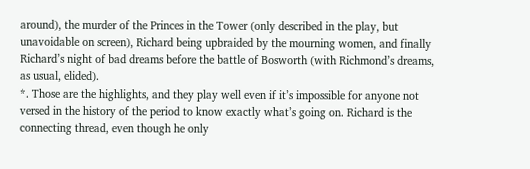around), the murder of the Princes in the Tower (only described in the play, but unavoidable on screen), Richard being upbraided by the mourning women, and finally Richard’s night of bad dreams before the battle of Bosworth (with Richmond’s dreams, as usual, elided).
*. Those are the highlights, and they play well even if it’s impossible for anyone not versed in the history of the period to know exactly what’s going on. Richard is the connecting thread, even though he only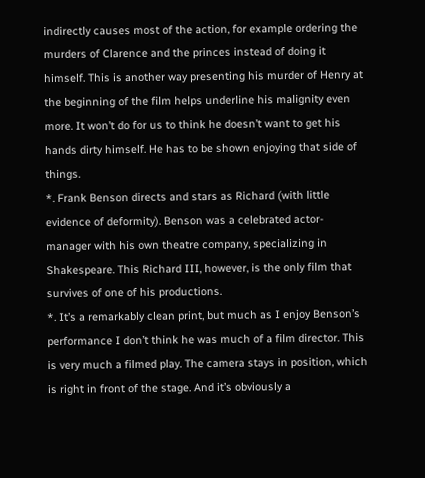indirectly causes most of the action, for example ordering the murders of Clarence and the princes instead of doing it himself. This is another way presenting his murder of Henry at the beginning of the film helps underline his malignity even more. It won’t do for us to think he doesn’t want to get his hands dirty himself. He has to be shown enjoying that side of things.
*. Frank Benson directs and stars as Richard (with little evidence of deformity). Benson was a celebrated actor-manager with his own theatre company, specializing in Shakespeare. This Richard III, however, is the only film that survives of one of his productions.
*. It’s a remarkably clean print, but much as I enjoy Benson’s performance I don’t think he was much of a film director. This is very much a filmed play. The camera stays in position, which is right in front of the stage. And it’s obviously a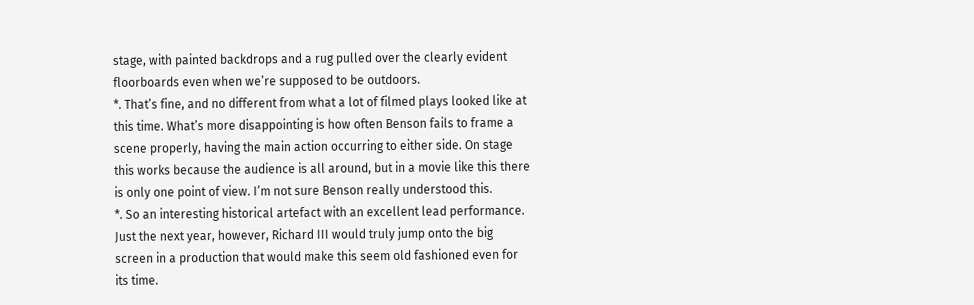stage, with painted backdrops and a rug pulled over the clearly evident floorboards even when we’re supposed to be outdoors.
*. That’s fine, and no different from what a lot of filmed plays looked like at this time. What’s more disappointing is how often Benson fails to frame a scene properly, having the main action occurring to either side. On stage this works because the audience is all around, but in a movie like this there is only one point of view. I’m not sure Benson really understood this.
*. So an interesting historical artefact with an excellent lead performance. Just the next year, however, Richard III would truly jump onto the big screen in a production that would make this seem old fashioned even for its time.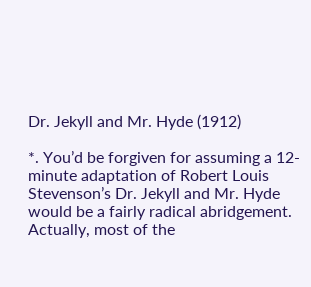Dr. Jekyll and Mr. Hyde (1912)

*. You’d be forgiven for assuming a 12-minute adaptation of Robert Louis Stevenson’s Dr. Jekyll and Mr. Hyde would be a fairly radical abridgement. Actually, most of the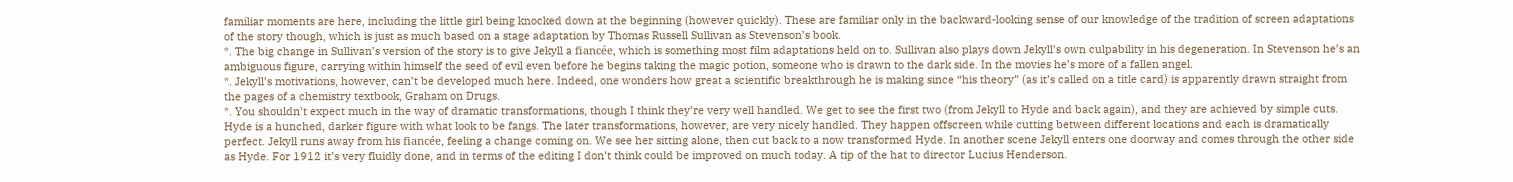familiar moments are here, including the little girl being knocked down at the beginning (however quickly). These are familiar only in the backward-looking sense of our knowledge of the tradition of screen adaptations of the story though, which is just as much based on a stage adaptation by Thomas Russell Sullivan as Stevenson’s book.
*. The big change in Sullivan’s version of the story is to give Jekyll a fiancée, which is something most film adaptations held on to. Sullivan also plays down Jekyll’s own culpability in his degeneration. In Stevenson he’s an ambiguous figure, carrying within himself the seed of evil even before he begins taking the magic potion, someone who is drawn to the dark side. In the movies he’s more of a fallen angel.
*. Jekyll’s motivations, however, can’t be developed much here. Indeed, one wonders how great a scientific breakthrough he is making since “his theory” (as it’s called on a title card) is apparently drawn straight from the pages of a chemistry textbook, Graham on Drugs.
*. You shouldn’t expect much in the way of dramatic transformations, though I think they’re very well handled. We get to see the first two (from Jekyll to Hyde and back again), and they are achieved by simple cuts. Hyde is a hunched, darker figure with what look to be fangs. The later transformations, however, are very nicely handled. They happen offscreen while cutting between different locations and each is dramatically perfect. Jekyll runs away from his fiancée, feeling a change coming on. We see her sitting alone, then cut back to a now transformed Hyde. In another scene Jekyll enters one doorway and comes through the other side as Hyde. For 1912 it’s very fluidly done, and in terms of the editing I don’t think could be improved on much today. A tip of the hat to director Lucius Henderson.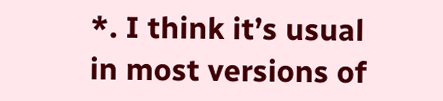*. I think it’s usual in most versions of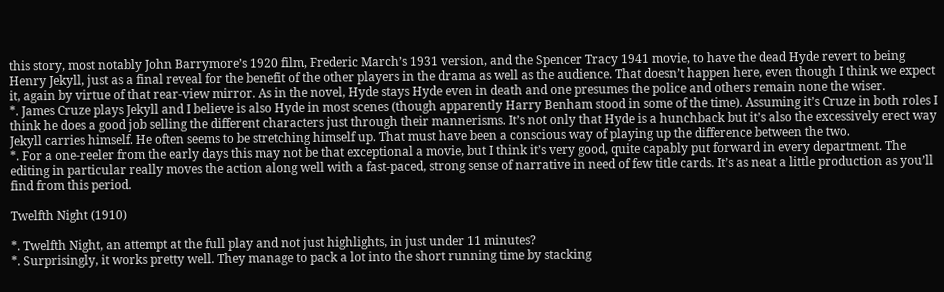this story, most notably John Barrymore’s 1920 film, Frederic March’s 1931 version, and the Spencer Tracy 1941 movie, to have the dead Hyde revert to being Henry Jekyll, just as a final reveal for the benefit of the other players in the drama as well as the audience. That doesn’t happen here, even though I think we expect it, again by virtue of that rear-view mirror. As in the novel, Hyde stays Hyde even in death and one presumes the police and others remain none the wiser.
*. James Cruze plays Jekyll and I believe is also Hyde in most scenes (though apparently Harry Benham stood in some of the time). Assuming it’s Cruze in both roles I think he does a good job selling the different characters just through their mannerisms. It’s not only that Hyde is a hunchback but it’s also the excessively erect way Jekyll carries himself. He often seems to be stretching himself up. That must have been a conscious way of playing up the difference between the two.
*. For a one-reeler from the early days this may not be that exceptional a movie, but I think it’s very good, quite capably put forward in every department. The editing in particular really moves the action along well with a fast-paced, strong sense of narrative in need of few title cards. It’s as neat a little production as you’ll find from this period.

Twelfth Night (1910)

*. Twelfth Night, an attempt at the full play and not just highlights, in just under 11 minutes?
*. Surprisingly, it works pretty well. They manage to pack a lot into the short running time by stacking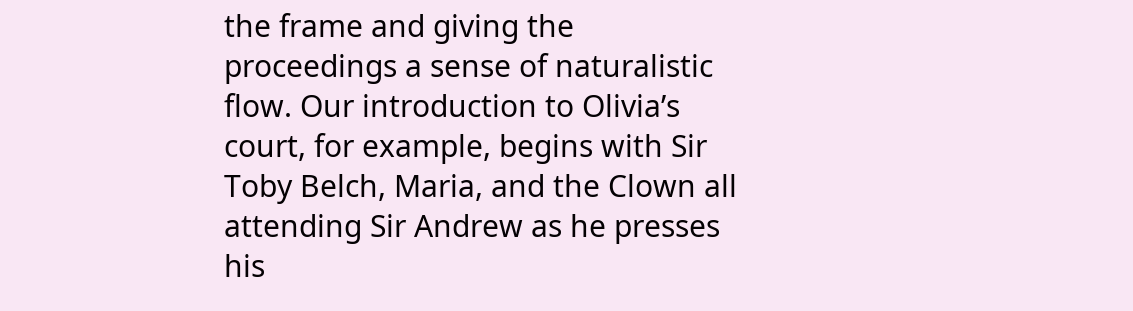the frame and giving the proceedings a sense of naturalistic flow. Our introduction to Olivia’s court, for example, begins with Sir Toby Belch, Maria, and the Clown all attending Sir Andrew as he presses his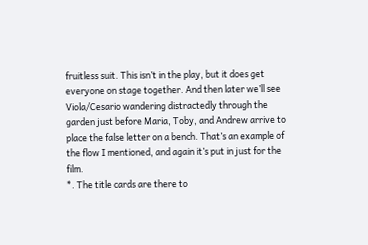fruitless suit. This isn’t in the play, but it does get everyone on stage together. And then later we’ll see Viola/Cesario wandering distractedly through the garden just before Maria, Toby, and Andrew arrive to place the false letter on a bench. That’s an example of the flow I mentioned, and again it’s put in just for the film.
*. The title cards are there to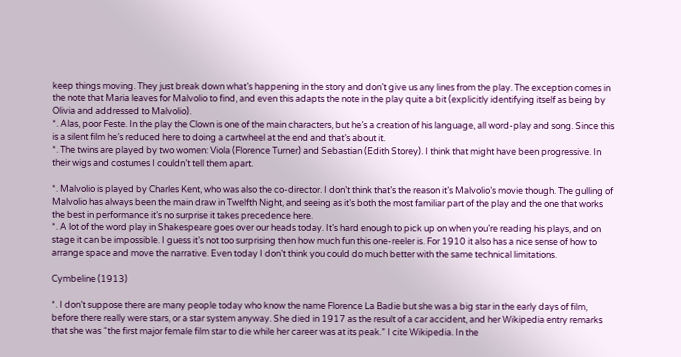keep things moving. They just break down what’s happening in the story and don’t give us any lines from the play. The exception comes in the note that Maria leaves for Malvolio to find, and even this adapts the note in the play quite a bit (explicitly identifying itself as being by Olivia and addressed to Malvolio).
*. Alas, poor Feste. In the play the Clown is one of the main characters, but he’s a creation of his language, all word-play and song. Since this is a silent film he’s reduced here to doing a cartwheel at the end and that’s about it.
*. The twins are played by two women: Viola (Florence Turner) and Sebastian (Edith Storey). I think that might have been progressive. In their wigs and costumes I couldn’t tell them apart.

*. Malvolio is played by Charles Kent, who was also the co-director. I don’t think that’s the reason it’s Malvolio’s movie though. The gulling of Malvolio has always been the main draw in Twelfth Night, and seeing as it’s both the most familiar part of the play and the one that works the best in performance it’s no surprise it takes precedence here.
*. A lot of the word play in Shakespeare goes over our heads today. It’s hard enough to pick up on when you’re reading his plays, and on stage it can be impossible. I guess it’s not too surprising then how much fun this one-reeler is. For 1910 it also has a nice sense of how to arrange space and move the narrative. Even today I don’t think you could do much better with the same technical limitations.

Cymbeline (1913)

*. I don’t suppose there are many people today who know the name Florence La Badie but she was a big star in the early days of film, before there really were stars, or a star system anyway. She died in 1917 as the result of a car accident, and her Wikipedia entry remarks that she was “the first major female film star to die while her career was at its peak.” I cite Wikipedia. In the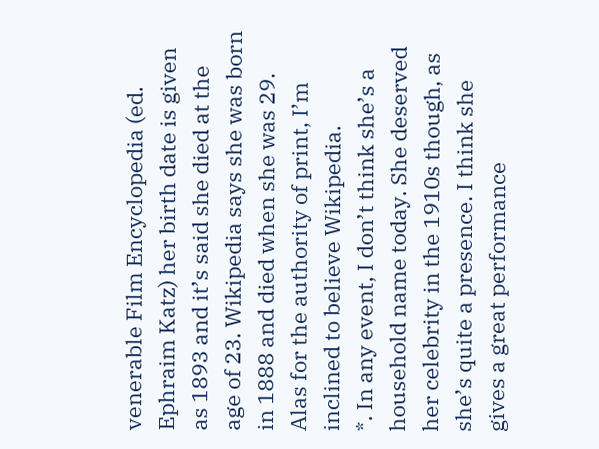venerable Film Encyclopedia (ed. Ephraim Katz) her birth date is given as 1893 and it’s said she died at the age of 23. Wikipedia says she was born in 1888 and died when she was 29. Alas for the authority of print, I’m inclined to believe Wikipedia.
*. In any event, I don’t think she’s a household name today. She deserved her celebrity in the 1910s though, as she’s quite a presence. I think she gives a great performance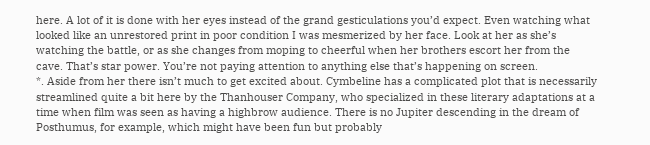here. A lot of it is done with her eyes instead of the grand gesticulations you’d expect. Even watching what looked like an unrestored print in poor condition I was mesmerized by her face. Look at her as she’s watching the battle, or as she changes from moping to cheerful when her brothers escort her from the cave. That’s star power. You’re not paying attention to anything else that’s happening on screen.
*. Aside from her there isn’t much to get excited about. Cymbeline has a complicated plot that is necessarily streamlined quite a bit here by the Thanhouser Company, who specialized in these literary adaptations at a time when film was seen as having a highbrow audience. There is no Jupiter descending in the dream of Posthumus, for example, which might have been fun but probably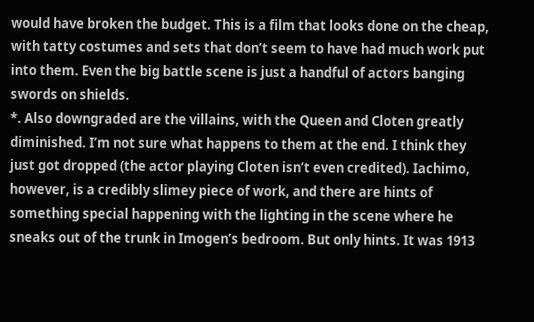would have broken the budget. This is a film that looks done on the cheap, with tatty costumes and sets that don’t seem to have had much work put into them. Even the big battle scene is just a handful of actors banging swords on shields.
*. Also downgraded are the villains, with the Queen and Cloten greatly diminished. I’m not sure what happens to them at the end. I think they just got dropped (the actor playing Cloten isn’t even credited). Iachimo, however, is a credibly slimey piece of work, and there are hints of something special happening with the lighting in the scene where he sneaks out of the trunk in Imogen’s bedroom. But only hints. It was 1913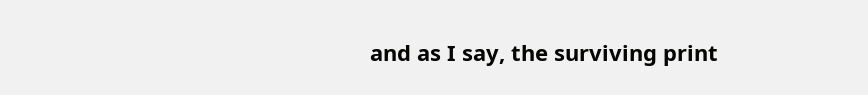and as I say, the surviving print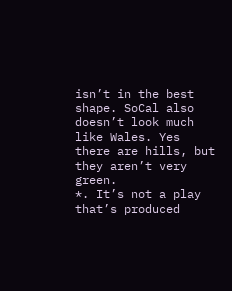isn’t in the best shape. SoCal also doesn’t look much like Wales. Yes there are hills, but they aren’t very green.
*. It’s not a play that’s produced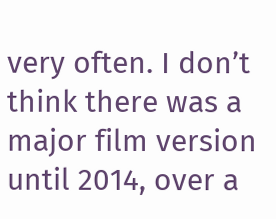very often. I don’t think there was a major film version until 2014, over a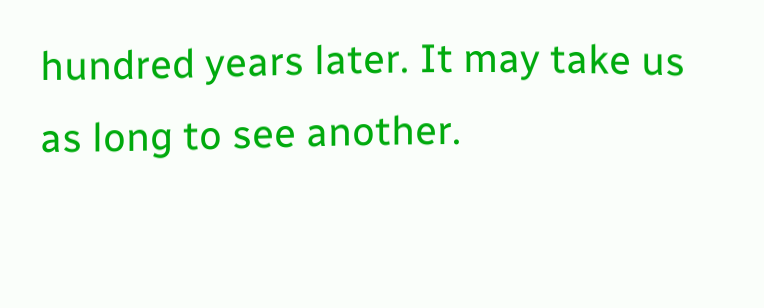hundred years later. It may take us as long to see another.